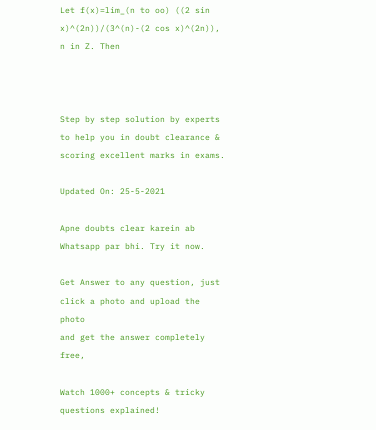Let f(x)=lim_(n to oo) ((2 sin x)^(2n))/(3^(n)-(2 cos x)^(2n)), n in Z. Then



Step by step solution by experts to help you in doubt clearance & scoring excellent marks in exams.

Updated On: 25-5-2021

Apne doubts clear karein ab Whatsapp par bhi. Try it now.

Get Answer to any question, just click a photo and upload the photo
and get the answer completely free,

Watch 1000+ concepts & tricky questions explained!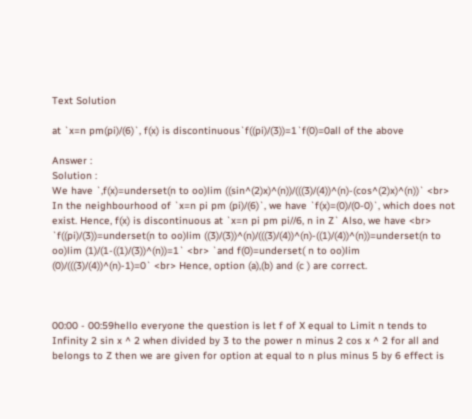Text Solution

at `x=n pm(pi)/(6)`, f(x) is discontinuous`f((pi)/(3))=1`f(0)=0all of the above

Answer :
Solution :
We have `,f(x)=underset(n to oo)lim ((sin^(2)x)^(n))/(((3)/(4))^(n)-(cos^(2)x)^(n))` <br> In the neighbourhood of `x=n pi pm (pi)/(6)`, we have `f(x)=(0)/(0-0)`, which does not exist. Hence, f(x) is discontinuous at `x=n pi pm pi//6, n in Z` Also, we have <br> `f((pi)/(3))=underset(n to oo)lim ((3)/(3))^(n)/(((3)/(4))^(n)-((1)/(4))^(n))=underset(n to oo)lim (1)/(1-((1)/(3))^(n))=1` <br> `and f(0)=underset( n to oo)lim (0)/(((3)/(4))^(n)-1)=0` <br> Hence, option (a),(b) and (c ) are correct.



00:00 - 00:59hello everyone the question is let f of X equal to Limit n tends to Infinity 2 sin x ^ 2 when divided by 3 to the power n minus 2 cos x ^ 2 for all and belongs to Z then we are given for option at equal to n plus minus 5 by 6 effect is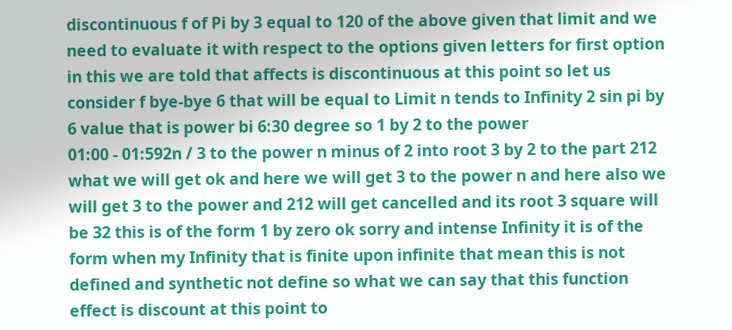discontinuous f of Pi by 3 equal to 120 of the above given that limit and we need to evaluate it with respect to the options given letters for first option in this we are told that affects is discontinuous at this point so let us consider f bye-bye 6 that will be equal to Limit n tends to Infinity 2 sin pi by 6 value that is power bi 6:30 degree so 1 by 2 to the power
01:00 - 01:592n / 3 to the power n minus of 2 into root 3 by 2 to the part 212 what we will get ok and here we will get 3 to the power n and here also we will get 3 to the power and 212 will get cancelled and its root 3 square will be 32 this is of the form 1 by zero ok sorry and intense Infinity it is of the form when my Infinity that is finite upon infinite that mean this is not defined and synthetic not define so what we can say that this function effect is discount at this point to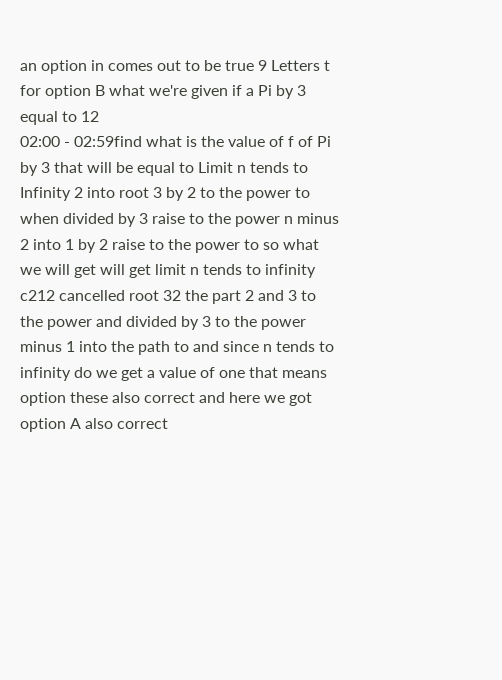an option in comes out to be true 9 Letters t for option B what we're given if a Pi by 3 equal to 12
02:00 - 02:59find what is the value of f of Pi by 3 that will be equal to Limit n tends to Infinity 2 into root 3 by 2 to the power to when divided by 3 raise to the power n minus 2 into 1 by 2 raise to the power to so what we will get will get limit n tends to infinity c212 cancelled root 32 the part 2 and 3 to the power and divided by 3 to the power minus 1 into the path to and since n tends to infinity do we get a value of one that means option these also correct and here we got option A also correct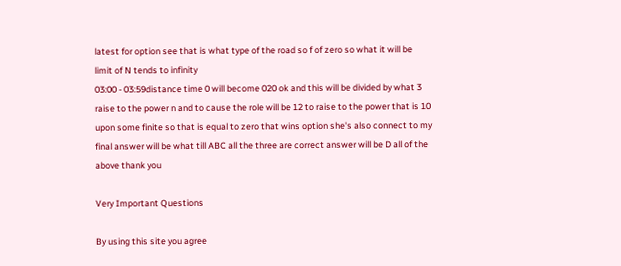latest for option see that is what type of the road so f of zero so what it will be limit of N tends to infinity
03:00 - 03:59distance time 0 will become 020 ok and this will be divided by what 3 raise to the power n and to cause the role will be 12 to raise to the power that is 10 upon some finite so that is equal to zero that wins option she's also connect to my final answer will be what till ABC all the three are correct answer will be D all of the above thank you

Very Important Questions

By using this site you agree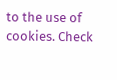to the use of cookies. Check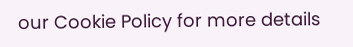our Cookie Policy for more details